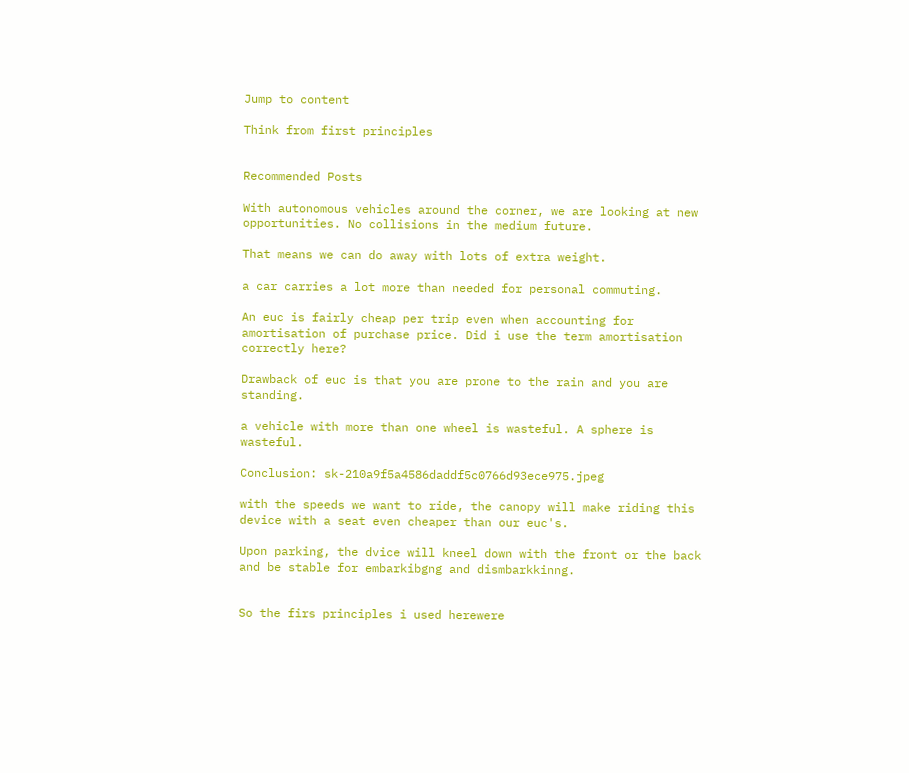Jump to content

Think from first principles


Recommended Posts

With autonomous vehicles around the corner, we are looking at new opportunities. No collisions in the medium future.

That means we can do away with lots of extra weight.

a car carries a lot more than needed for personal commuting.

An euc is fairly cheap per trip even when accounting for amortisation of purchase price. Did i use the term amortisation correctly here?

Drawback of euc is that you are prone to the rain and you are standing.

a vehicle with more than one wheel is wasteful. A sphere is wasteful.

Conclusion: sk-210a9f5a4586daddf5c0766d93ece975.jpeg

with the speeds we want to ride, the canopy will make riding this device with a seat even cheaper than our euc's.

Upon parking, the dvice will kneel down with the front or the back and be stable for embarkibgng and dismbarkkinng.


So the firs principles i used herewere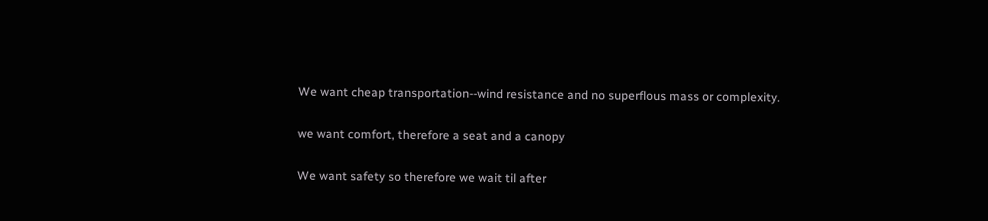We want cheap transportation--wind resistance and no superflous mass or complexity.

we want comfort, therefore a seat and a canopy

We want safety so therefore we wait til after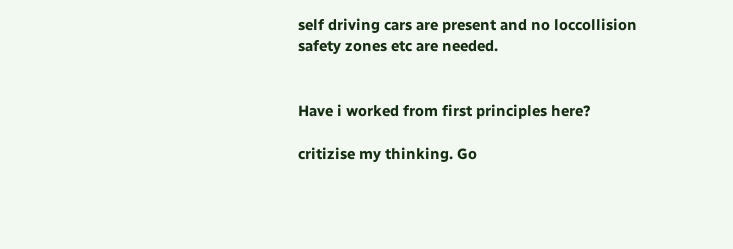self driving cars are present and no loccollision safety zones etc are needed.


Have i worked from first principles here?

critizise my thinking. Go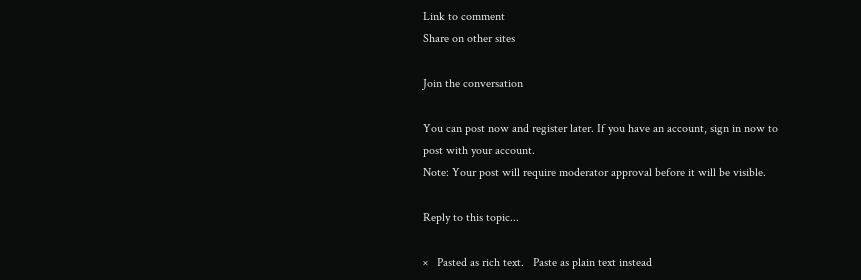Link to comment
Share on other sites

Join the conversation

You can post now and register later. If you have an account, sign in now to post with your account.
Note: Your post will require moderator approval before it will be visible.

Reply to this topic...

×   Pasted as rich text.   Paste as plain text instead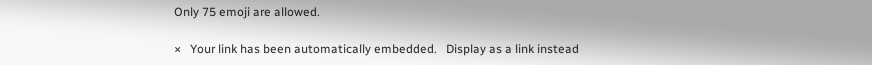Only 75 emoji are allowed.

×   Your link has been automatically embedded.   Display as a link instead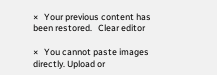×   Your previous content has been restored.   Clear editor

×   You cannot paste images directly. Upload or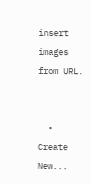insert images from URL.


  • Create New...